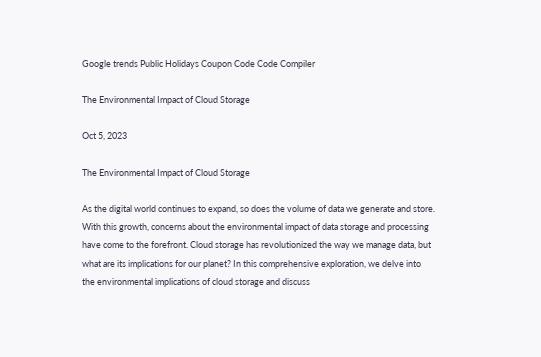Google trends Public Holidays Coupon Code Code Compiler

The Environmental Impact of Cloud Storage

Oct 5, 2023

The Environmental Impact of Cloud Storage

As the digital world continues to expand, so does the volume of data we generate and store. With this growth, concerns about the environmental impact of data storage and processing have come to the forefront. Cloud storage has revolutionized the way we manage data, but what are its implications for our planet? In this comprehensive exploration, we delve into the environmental implications of cloud storage and discuss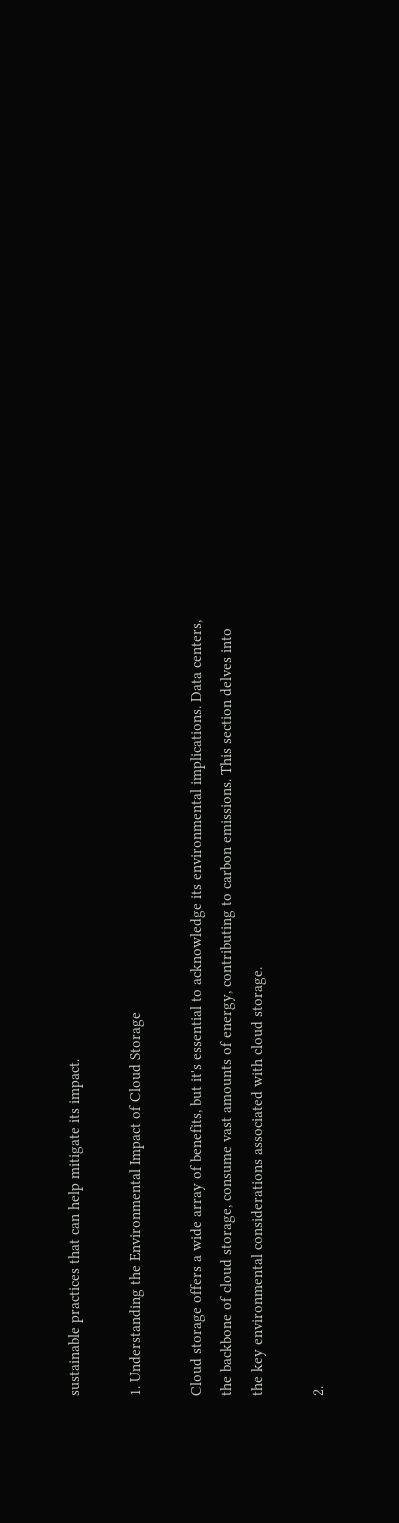sustainable practices that can help mitigate its impact.

1. Understanding the Environmental Impact of Cloud Storage

Cloud storage offers a wide array of benefits, but it's essential to acknowledge its environmental implications. Data centers, the backbone of cloud storage, consume vast amounts of energy, contributing to carbon emissions. This section delves into the key environmental considerations associated with cloud storage.

2.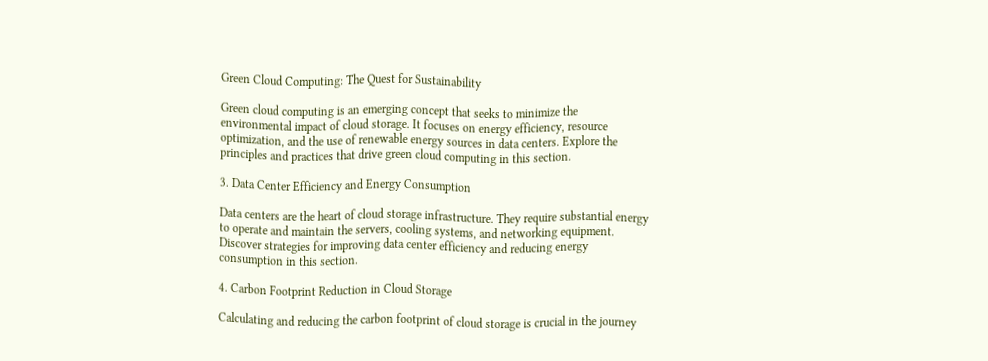Green Cloud Computing: The Quest for Sustainability

Green cloud computing is an emerging concept that seeks to minimize the environmental impact of cloud storage. It focuses on energy efficiency, resource optimization, and the use of renewable energy sources in data centers. Explore the principles and practices that drive green cloud computing in this section.

3. Data Center Efficiency and Energy Consumption

Data centers are the heart of cloud storage infrastructure. They require substantial energy to operate and maintain the servers, cooling systems, and networking equipment. Discover strategies for improving data center efficiency and reducing energy consumption in this section.

4. Carbon Footprint Reduction in Cloud Storage

Calculating and reducing the carbon footprint of cloud storage is crucial in the journey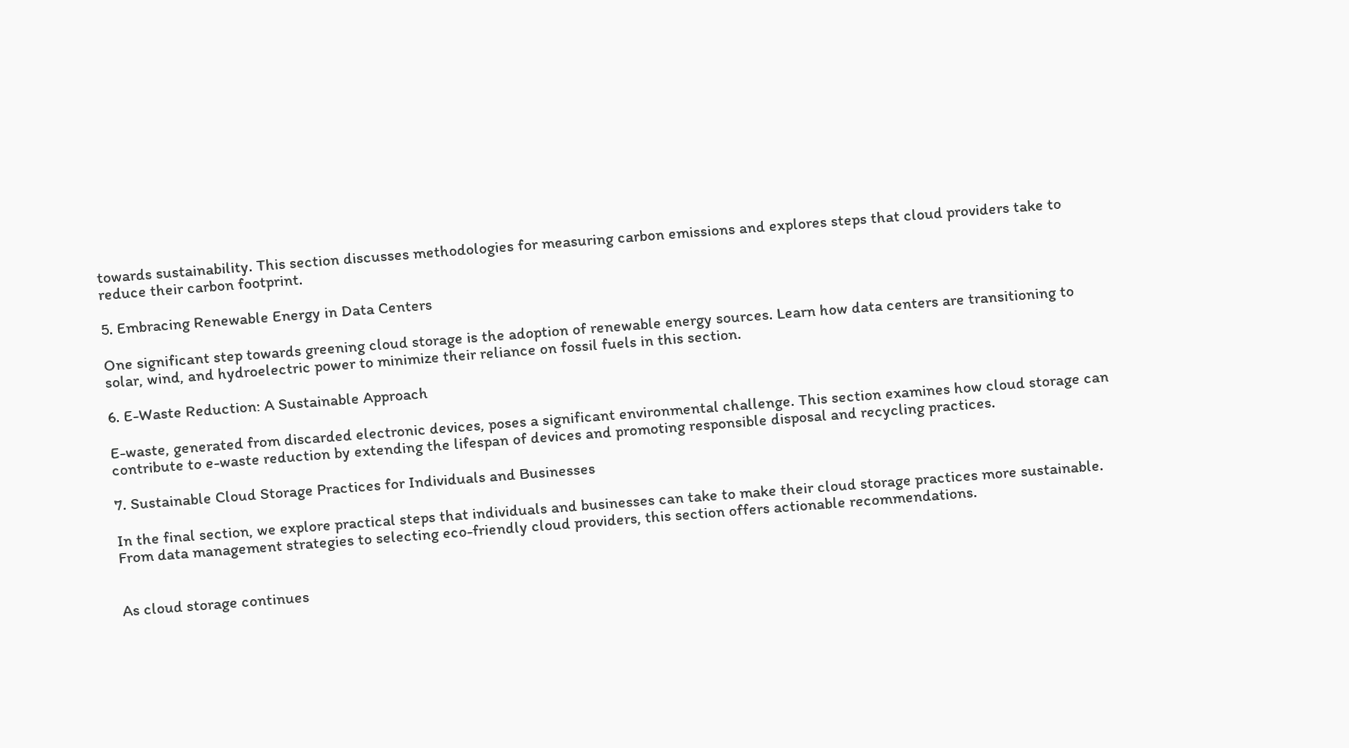towards sustainability. This section discusses methodologies for measuring carbon emissions and explores steps that cloud providers take to reduce their carbon footprint.

5. Embracing Renewable Energy in Data Centers

One significant step towards greening cloud storage is the adoption of renewable energy sources. Learn how data centers are transitioning to solar, wind, and hydroelectric power to minimize their reliance on fossil fuels in this section.

6. E-Waste Reduction: A Sustainable Approach

E-waste, generated from discarded electronic devices, poses a significant environmental challenge. This section examines how cloud storage can contribute to e-waste reduction by extending the lifespan of devices and promoting responsible disposal and recycling practices.

7. Sustainable Cloud Storage Practices for Individuals and Businesses

In the final section, we explore practical steps that individuals and businesses can take to make their cloud storage practices more sustainable. From data management strategies to selecting eco-friendly cloud providers, this section offers actionable recommendations.


As cloud storage continues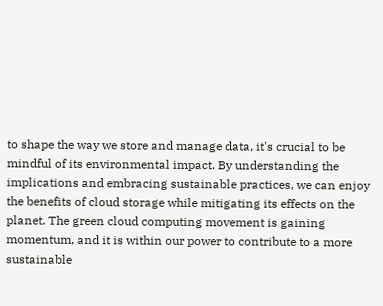to shape the way we store and manage data, it's crucial to be mindful of its environmental impact. By understanding the implications and embracing sustainable practices, we can enjoy the benefits of cloud storage while mitigating its effects on the planet. The green cloud computing movement is gaining momentum, and it is within our power to contribute to a more sustainable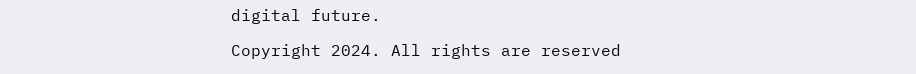digital future.

Copyright 2024. All rights are reserved